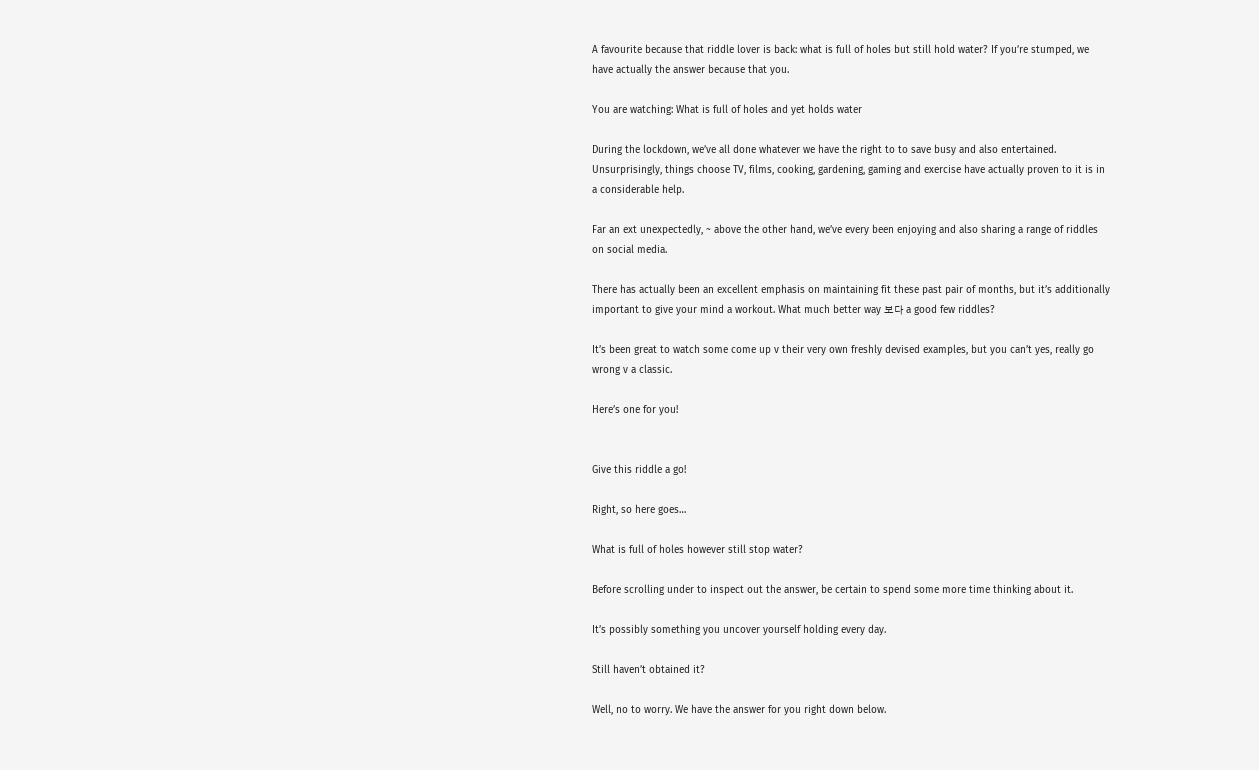A favourite because that riddle lover is back: what is full of holes but still hold water? If you’re stumped, we have actually the answer because that you.

You are watching: What is full of holes and yet holds water

During the lockdown, we’ve all done whatever we have the right to to save busy and also entertained. Unsurprisingly, things choose TV, films, cooking, gardening, gaming and exercise have actually proven to it is in a considerable help.

Far an ext unexpectedly, ~ above the other hand, we’ve every been enjoying and also sharing a range of riddles on social media.

There has actually been an excellent emphasis on maintaining fit these past pair of months, but it’s additionally important to give your mind a workout. What much better way 보다 a good few riddles?

It’s been great to watch some come up v their very own freshly devised examples, but you can’t yes, really go wrong v a classic.

Here’s one for you!


Give this riddle a go!

Right, so here goes…

What is full of holes however still stop water?

Before scrolling under to inspect out the answer, be certain to spend some more time thinking about it.

It’s possibly something you uncover yourself holding every day.

Still haven’t obtained it?

Well, no to worry. We have the answer for you right down below.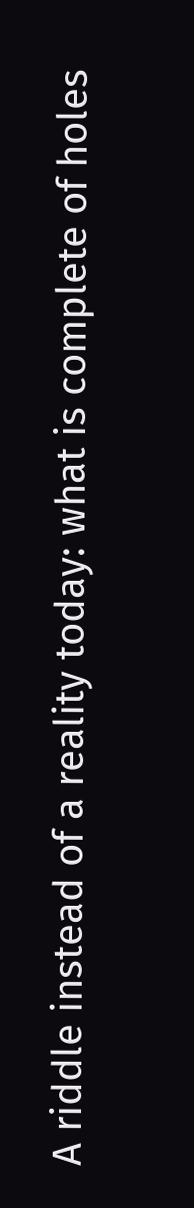A riddle instead of a reality today: what is complete of holes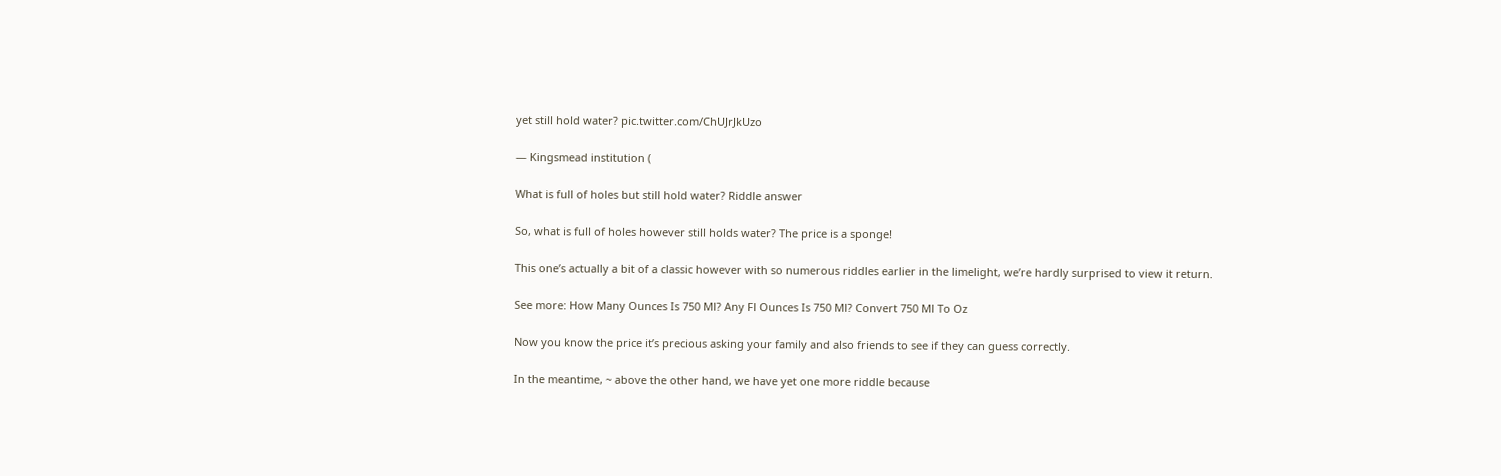yet still hold water? pic.twitter.com/ChUJrJkUzo

— Kingsmead institution (

What is full of holes but still hold water? Riddle answer

So, what is full of holes however still holds water? The price is a sponge!

This one’s actually a bit of a classic however with so numerous riddles earlier in the limelight, we’re hardly surprised to view it return.

See more: How Many Ounces Is 750 Ml? Any Fl Ounces Is 750 Ml? Convert 750 Ml To Oz

Now you know the price it’s precious asking your family and also friends to see if they can guess correctly.

In the meantime, ~ above the other hand, we have yet one more riddle because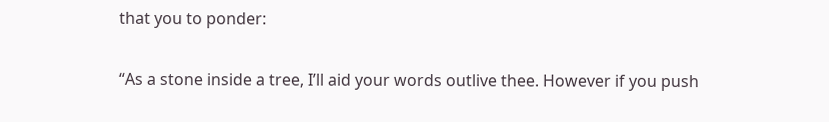that you to ponder:

“As a stone inside a tree, I’ll aid your words outlive thee. However if you push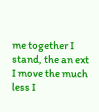me together I stand, the an ext I move the much less I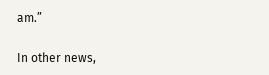am.”

In other news,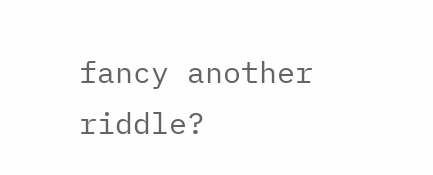fancy another riddle?